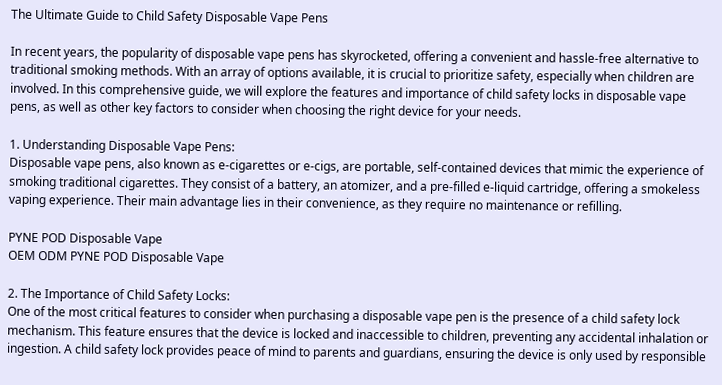The Ultimate Guide to Child Safety Disposable Vape Pens

In recent years, the popularity of disposable vape pens has skyrocketed, offering a convenient and hassle-free alternative to traditional smoking methods. With an array of options available, it is crucial to prioritize safety, especially when children are involved. In this comprehensive guide, we will explore the features and importance of child safety locks in disposable vape pens, as well as other key factors to consider when choosing the right device for your needs.

1. Understanding Disposable Vape Pens:
Disposable vape pens, also known as e-cigarettes or e-cigs, are portable, self-contained devices that mimic the experience of smoking traditional cigarettes. They consist of a battery, an atomizer, and a pre-filled e-liquid cartridge, offering a smokeless vaping experience. Their main advantage lies in their convenience, as they require no maintenance or refilling.

PYNE POD Disposable Vape
OEM ODM PYNE POD Disposable Vape

2. The Importance of Child Safety Locks:
One of the most critical features to consider when purchasing a disposable vape pen is the presence of a child safety lock mechanism. This feature ensures that the device is locked and inaccessible to children, preventing any accidental inhalation or ingestion. A child safety lock provides peace of mind to parents and guardians, ensuring the device is only used by responsible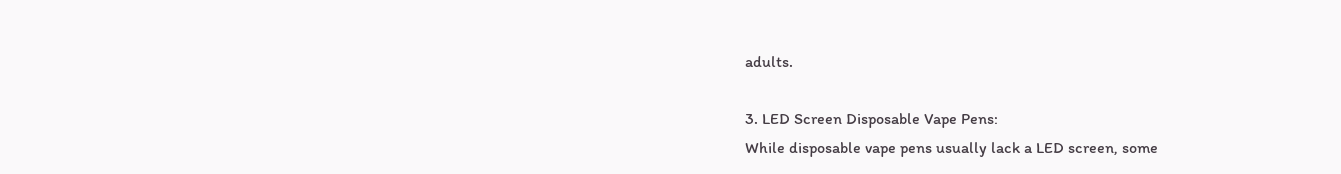adults.

3. LED Screen Disposable Vape Pens:
While disposable vape pens usually lack a LED screen, some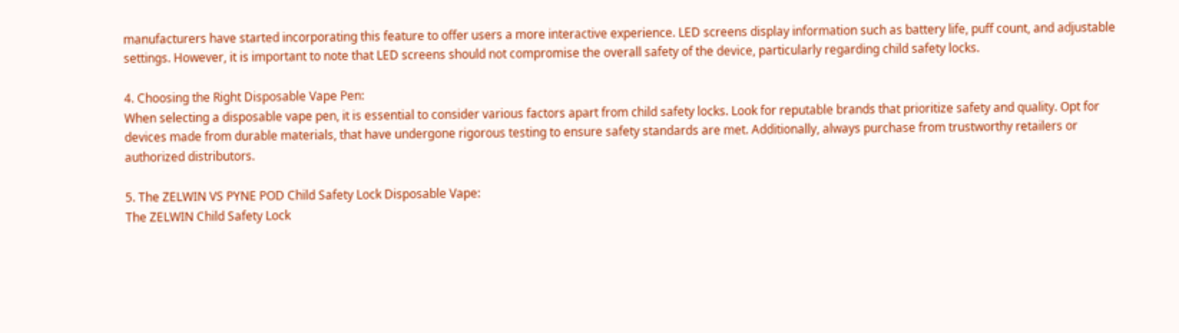manufacturers have started incorporating this feature to offer users a more interactive experience. LED screens display information such as battery life, puff count, and adjustable settings. However, it is important to note that LED screens should not compromise the overall safety of the device, particularly regarding child safety locks.

4. Choosing the Right Disposable Vape Pen:
When selecting a disposable vape pen, it is essential to consider various factors apart from child safety locks. Look for reputable brands that prioritize safety and quality. Opt for devices made from durable materials, that have undergone rigorous testing to ensure safety standards are met. Additionally, always purchase from trustworthy retailers or authorized distributors.

5. The ZELWIN VS PYNE POD Child Safety Lock Disposable Vape:
The ZELWIN Child Safety Lock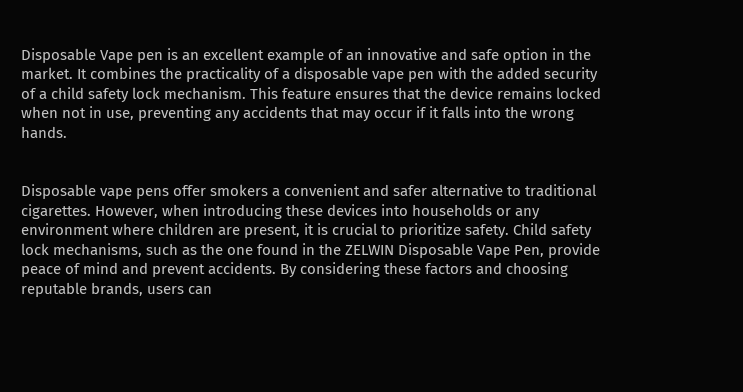Disposable Vape pen is an excellent example of an innovative and safe option in the market. It combines the practicality of a disposable vape pen with the added security of a child safety lock mechanism. This feature ensures that the device remains locked when not in use, preventing any accidents that may occur if it falls into the wrong hands.


Disposable vape pens offer smokers a convenient and safer alternative to traditional cigarettes. However, when introducing these devices into households or any environment where children are present, it is crucial to prioritize safety. Child safety lock mechanisms, such as the one found in the ZELWIN Disposable Vape Pen, provide peace of mind and prevent accidents. By considering these factors and choosing reputable brands, users can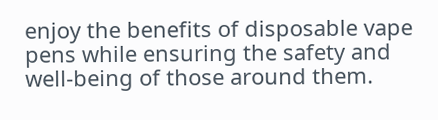enjoy the benefits of disposable vape pens while ensuring the safety and well-being of those around them.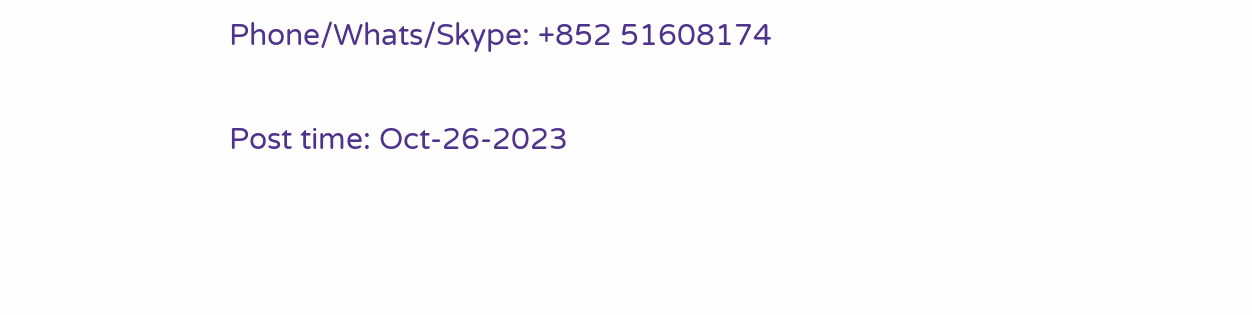Phone/Whats/Skype: +852 51608174

Post time: Oct-26-2023